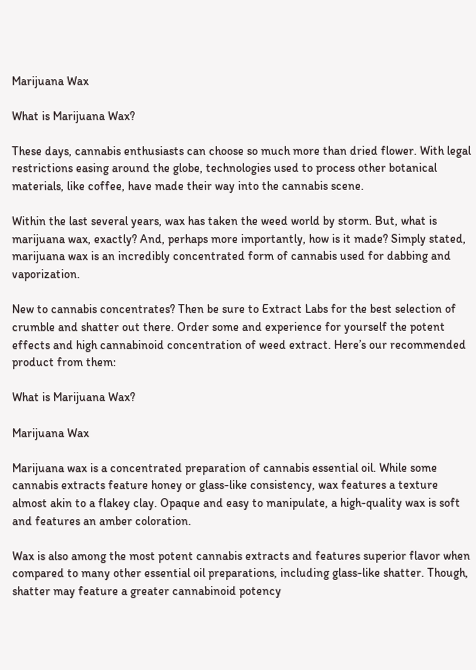Marijuana Wax

What is Marijuana Wax?

These days, cannabis enthusiasts can choose so much more than dried flower. With legal restrictions easing around the globe, technologies used to process other botanical materials, like coffee, have made their way into the cannabis scene.

Within the last several years, wax has taken the weed world by storm. But, what is marijuana wax, exactly? And, perhaps more importantly, how is it made? Simply stated, marijuana wax is an incredibly concentrated form of cannabis used for dabbing and vaporization.

New to cannabis concentrates? Then be sure to Extract Labs for the best selection of crumble and shatter out there. Order some and experience for yourself the potent effects and high cannabinoid concentration of weed extract. Here’s our recommended product from them:

What is Marijuana Wax?

Marijuana Wax

Marijuana wax is a concentrated preparation of cannabis essential oil. While some cannabis extracts feature honey or glass-like consistency, wax features a texture almost akin to a flakey clay. Opaque and easy to manipulate, a high-quality wax is soft and features an amber coloration.

Wax is also among the most potent cannabis extracts and features superior flavor when compared to many other essential oil preparations, including glass-like shatter. Though, shatter may feature a greater cannabinoid potency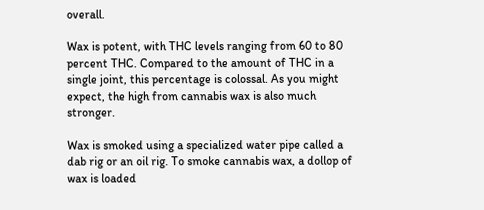overall.

Wax is potent, with THC levels ranging from 60 to 80 percent THC. Compared to the amount of THC in a single joint, this percentage is colossal. As you might expect, the high from cannabis wax is also much stronger.

Wax is smoked using a specialized water pipe called a dab rig or an oil rig. To smoke cannabis wax, a dollop of wax is loaded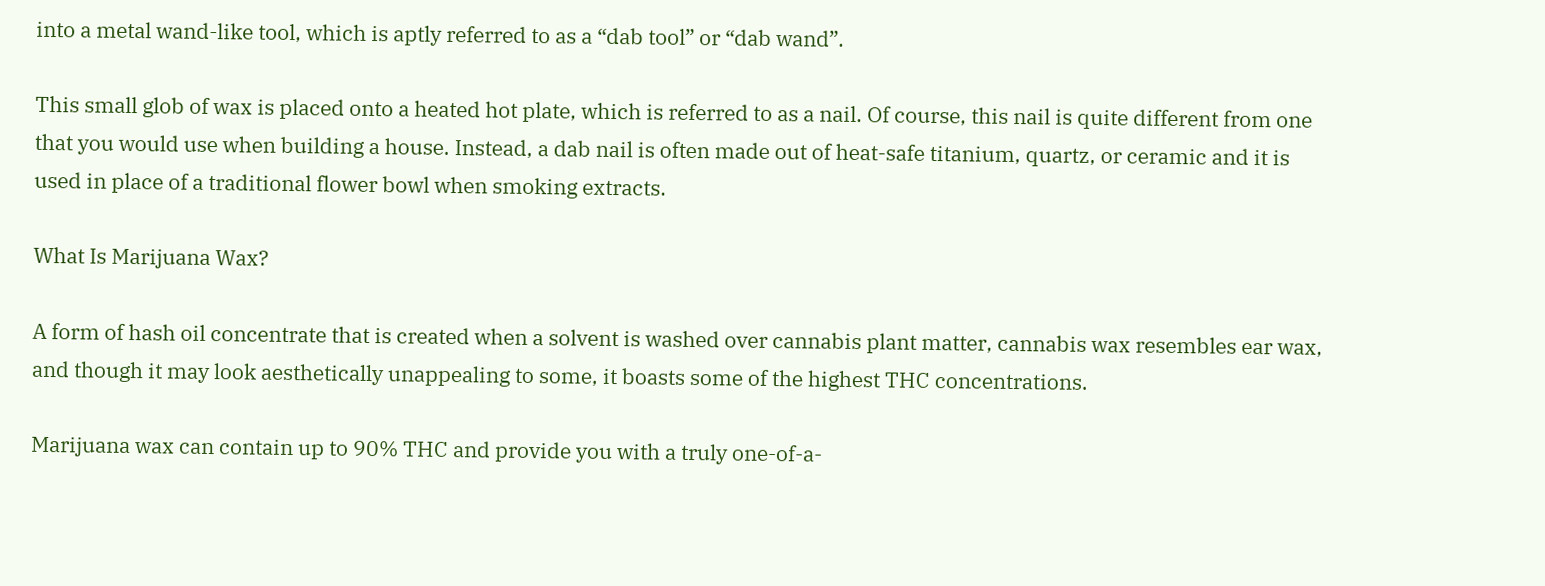into a metal wand-like tool, which is aptly referred to as a “dab tool” or “dab wand”.

This small glob of wax is placed onto a heated hot plate, which is referred to as a nail. Of course, this nail is quite different from one that you would use when building a house. Instead, a dab nail is often made out of heat-safe titanium, quartz, or ceramic and it is used in place of a traditional flower bowl when smoking extracts.

What Is Marijuana Wax?

A form of hash oil concentrate that is created when a solvent is washed over cannabis plant matter, cannabis wax resembles ear wax, and though it may look aesthetically unappealing to some, it boasts some of the highest THC concentrations.

Marijuana wax can contain up to 90% THC and provide you with a truly one-of-a-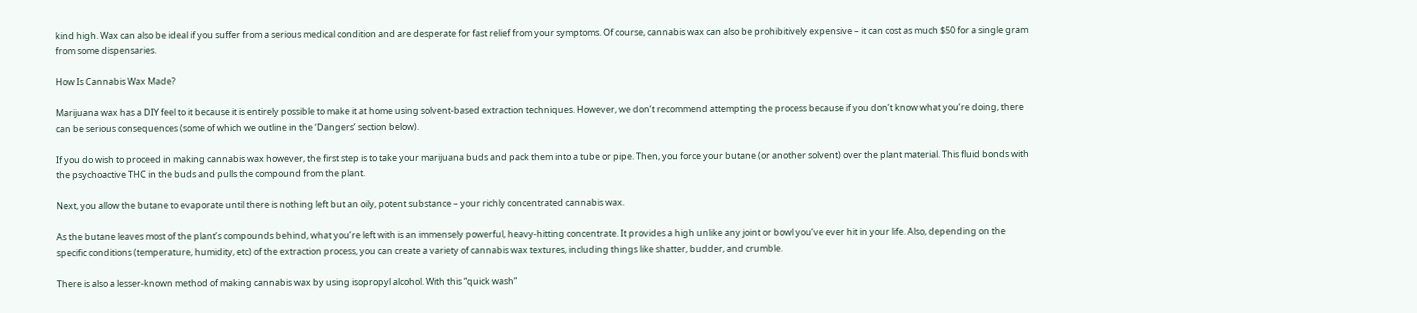kind high. Wax can also be ideal if you suffer from a serious medical condition and are desperate for fast relief from your symptoms. Of course, cannabis wax can also be prohibitively expensive – it can cost as much $50 for a single gram from some dispensaries.

How Is Cannabis Wax Made?

Marijuana wax has a DIY feel to it because it is entirely possible to make it at home using solvent-based extraction techniques. However, we don’t recommend attempting the process because if you don’t know what you’re doing, there can be serious consequences (some of which we outline in the ‘Dangers’ section below).

If you do wish to proceed in making cannabis wax however, the first step is to take your marijuana buds and pack them into a tube or pipe. Then, you force your butane (or another solvent) over the plant material. This fluid bonds with the psychoactive THC in the buds and pulls the compound from the plant.

Next, you allow the butane to evaporate until there is nothing left but an oily, potent substance – your richly concentrated cannabis wax.

As the butane leaves most of the plant’s compounds behind, what you’re left with is an immensely powerful, heavy-hitting concentrate. It provides a high unlike any joint or bowl you’ve ever hit in your life. Also, depending on the specific conditions (temperature, humidity, etc) of the extraction process, you can create a variety of cannabis wax textures, including things like shatter, budder, and crumble.

There is also a lesser-known method of making cannabis wax by using isopropyl alcohol. With this “quick wash”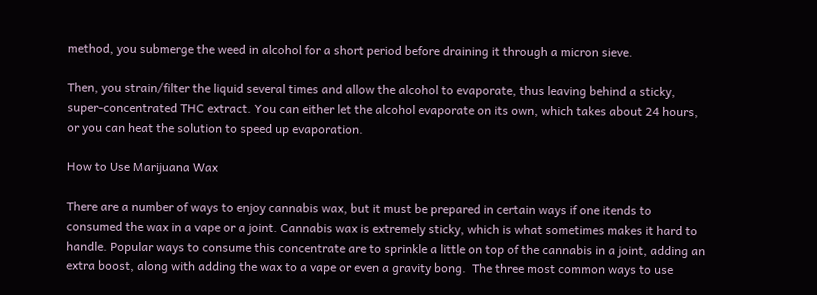method, you submerge the weed in alcohol for a short period before draining it through a micron sieve.

Then, you strain/filter the liquid several times and allow the alcohol to evaporate, thus leaving behind a sticky, super-concentrated THC extract. You can either let the alcohol evaporate on its own, which takes about 24 hours, or you can heat the solution to speed up evaporation.

How to Use Marijuana Wax

There are a number of ways to enjoy cannabis wax, but it must be prepared in certain ways if one itends to consumed the wax in a vape or a joint. Cannabis wax is extremely sticky, which is what sometimes makes it hard to handle. Popular ways to consume this concentrate are to sprinkle a little on top of the cannabis in a joint, adding an extra boost, along with adding the wax to a vape or even a gravity bong.  The three most common ways to use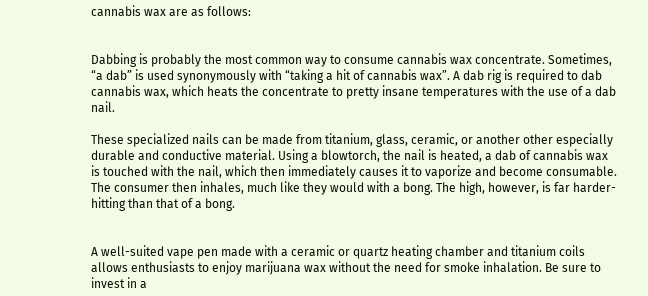cannabis wax are as follows:


Dabbing is probably the most common way to consume cannabis wax concentrate. Sometimes, “a dab” is used synonymously with “taking a hit of cannabis wax”. A dab rig is required to dab cannabis wax, which heats the concentrate to pretty insane temperatures with the use of a dab nail.

These specialized nails can be made from titanium, glass, ceramic, or another other especially durable and conductive material. Using a blowtorch, the nail is heated, a dab of cannabis wax is touched with the nail, which then immediately causes it to vaporize and become consumable. The consumer then inhales, much like they would with a bong. The high, however, is far harder-hitting than that of a bong.


A well-suited vape pen made with a ceramic or quartz heating chamber and titanium coils allows enthusiasts to enjoy marijuana wax without the need for smoke inhalation. Be sure to invest in a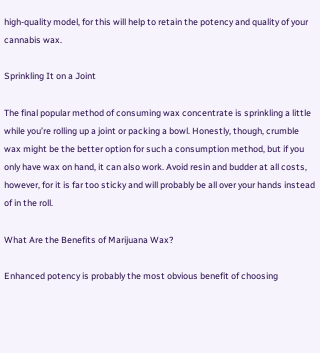high-quality model, for this will help to retain the potency and quality of your cannabis wax.

Sprinkling It on a Joint

The final popular method of consuming wax concentrate is sprinkling a little while you’re rolling up a joint or packing a bowl. Honestly, though, crumble wax might be the better option for such a consumption method, but if you only have wax on hand, it can also work. Avoid resin and budder at all costs, however, for it is far too sticky and will probably be all over your hands instead of in the roll.

What Are the Benefits of Marijuana Wax?

Enhanced potency is probably the most obvious benefit of choosing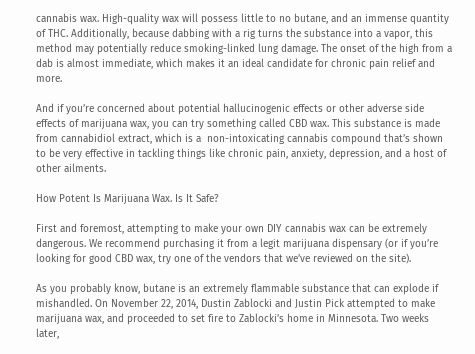cannabis wax. High-quality wax will possess little to no butane, and an immense quantity of THC. Additionally, because dabbing with a rig turns the substance into a vapor, this method may potentially reduce smoking-linked lung damage. The onset of the high from a dab is almost immediate, which makes it an ideal candidate for chronic pain relief and more.

And if you’re concerned about potential hallucinogenic effects or other adverse side effects of marijuana wax, you can try something called CBD wax. This substance is made from cannabidiol extract, which is a  non-intoxicating cannabis compound that’s shown to be very effective in tackling things like chronic pain, anxiety, depression, and a host of other ailments.

How Potent Is Marijuana Wax. Is It Safe?

First and foremost, attempting to make your own DIY cannabis wax can be extremely dangerous. We recommend purchasing it from a legit marijuana dispensary (or if you’re looking for good CBD wax, try one of the vendors that we’ve reviewed on the site).

As you probably know, butane is an extremely flammable substance that can explode if mishandled. On November 22, 2014, Dustin Zablocki and Justin Pick attempted to make marijuana wax, and proceeded to set fire to Zablocki’s home in Minnesota. Two weeks later,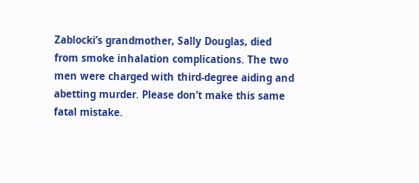Zablocki’s grandmother, Sally Douglas, died from smoke inhalation complications. The two men were charged with third-degree aiding and abetting murder. Please don’t make this same fatal mistake.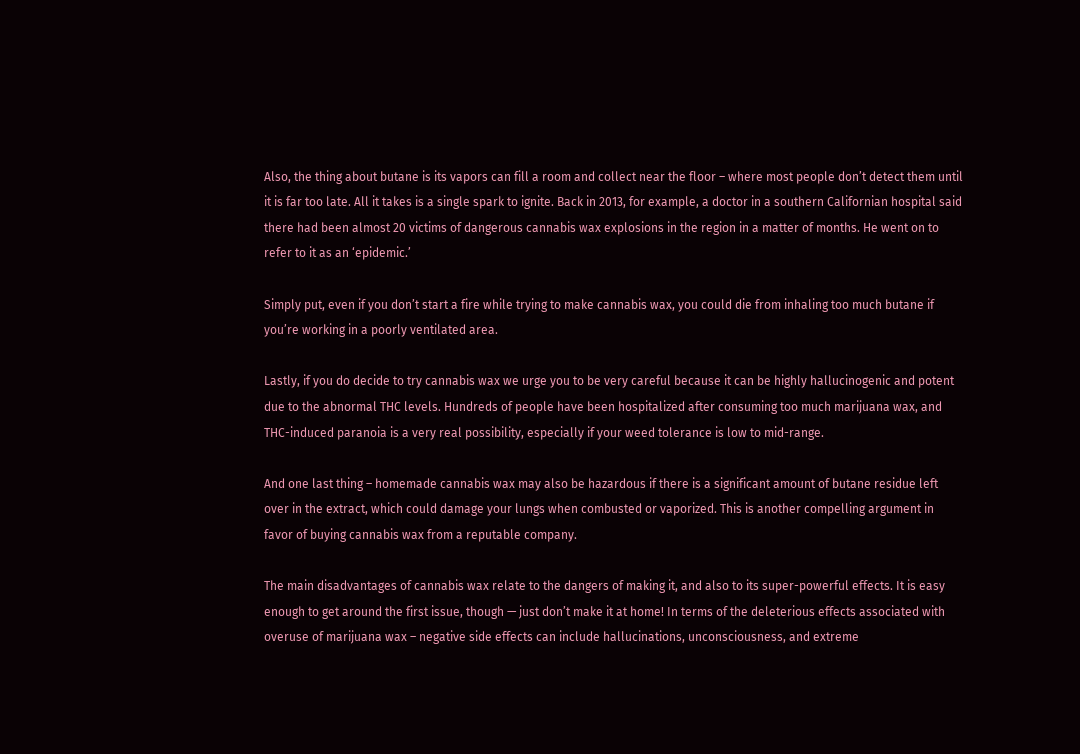Also, the thing about butane is its vapors can fill a room and collect near the floor – where most people don’t detect them until it is far too late. All it takes is a single spark to ignite. Back in 2013, for example, a doctor in a southern Californian hospital said there had been almost 20 victims of dangerous cannabis wax explosions in the region in a matter of months. He went on to refer to it as an ‘epidemic.’

Simply put, even if you don’t start a fire while trying to make cannabis wax, you could die from inhaling too much butane if you’re working in a poorly ventilated area.

Lastly, if you do decide to try cannabis wax we urge you to be very careful because it can be highly hallucinogenic and potent due to the abnormal THC levels. Hundreds of people have been hospitalized after consuming too much marijuana wax, and THC-induced paranoia is a very real possibility, especially if your weed tolerance is low to mid-range.

And one last thing – homemade cannabis wax may also be hazardous if there is a significant amount of butane residue left over in the extract, which could damage your lungs when combusted or vaporized. This is another compelling argument in favor of buying cannabis wax from a reputable company.

The main disadvantages of cannabis wax relate to the dangers of making it, and also to its super-powerful effects. It is easy enough to get around the first issue, though — just don’t make it at home! In terms of the deleterious effects associated with overuse of marijuana wax – negative side effects can include hallucinations, unconsciousness, and extreme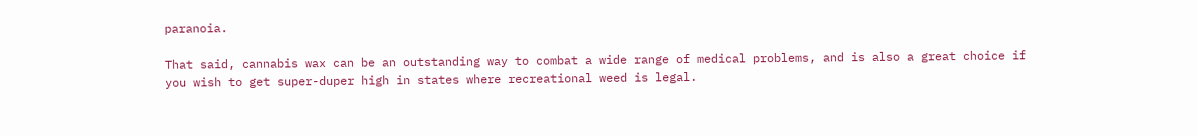paranoia.

That said, cannabis wax can be an outstanding way to combat a wide range of medical problems, and is also a great choice if you wish to get super-duper high in states where recreational weed is legal.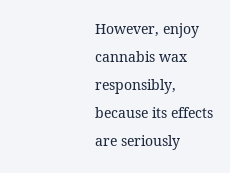However, enjoy cannabis wax responsibly, because its effects are seriously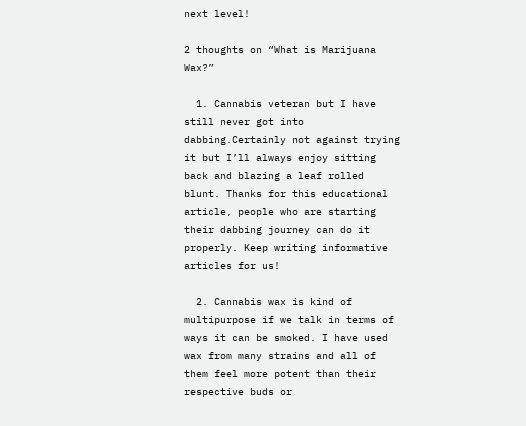next level!

2 thoughts on “What is Marijuana Wax?”

  1. Cannabis veteran but I have still never got into dabbing.Certainly not against trying it but I’ll always enjoy sitting back and blazing a leaf rolled blunt. Thanks for this educational article, people who are starting their dabbing journey can do it properly. Keep writing informative articles for us!

  2. Cannabis wax is kind of multipurpose if we talk in terms of ways it can be smoked. I have used wax from many strains and all of them feel more potent than their respective buds or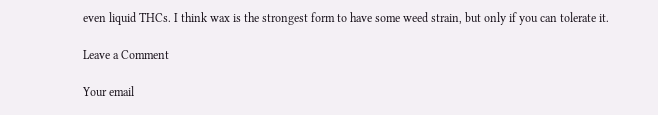even liquid THCs. I think wax is the strongest form to have some weed strain, but only if you can tolerate it.

Leave a Comment

Your email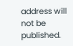address will not be published.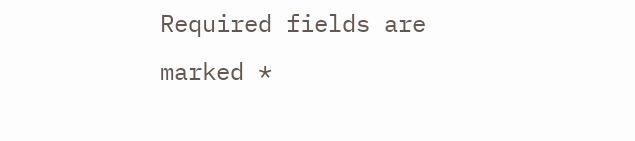Required fields are marked *